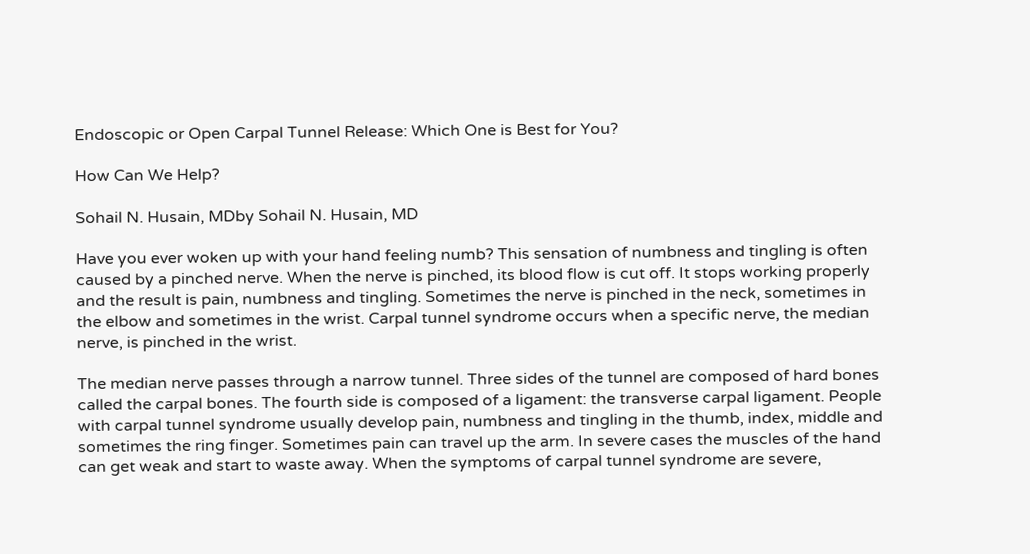Endoscopic or Open Carpal Tunnel Release: Which One is Best for You?

How Can We Help?

Sohail N. Husain, MDby Sohail N. Husain, MD

Have you ever woken up with your hand feeling numb? This sensation of numbness and tingling is often caused by a pinched nerve. When the nerve is pinched, its blood flow is cut off. It stops working properly and the result is pain, numbness and tingling. Sometimes the nerve is pinched in the neck, sometimes in the elbow and sometimes in the wrist. Carpal tunnel syndrome occurs when a specific nerve, the median nerve, is pinched in the wrist.

The median nerve passes through a narrow tunnel. Three sides of the tunnel are composed of hard bones called the carpal bones. The fourth side is composed of a ligament: the transverse carpal ligament. People with carpal tunnel syndrome usually develop pain, numbness and tingling in the thumb, index, middle and sometimes the ring finger. Sometimes pain can travel up the arm. In severe cases the muscles of the hand can get weak and start to waste away. When the symptoms of carpal tunnel syndrome are severe,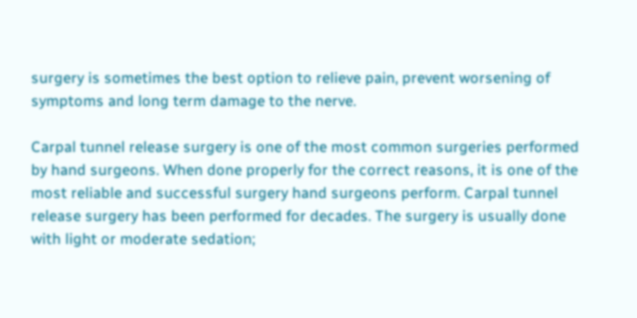surgery is sometimes the best option to relieve pain, prevent worsening of symptoms and long term damage to the nerve.

Carpal tunnel release surgery is one of the most common surgeries performed by hand surgeons. When done properly for the correct reasons, it is one of the most reliable and successful surgery hand surgeons perform. Carpal tunnel release surgery has been performed for decades. The surgery is usually done with light or moderate sedation;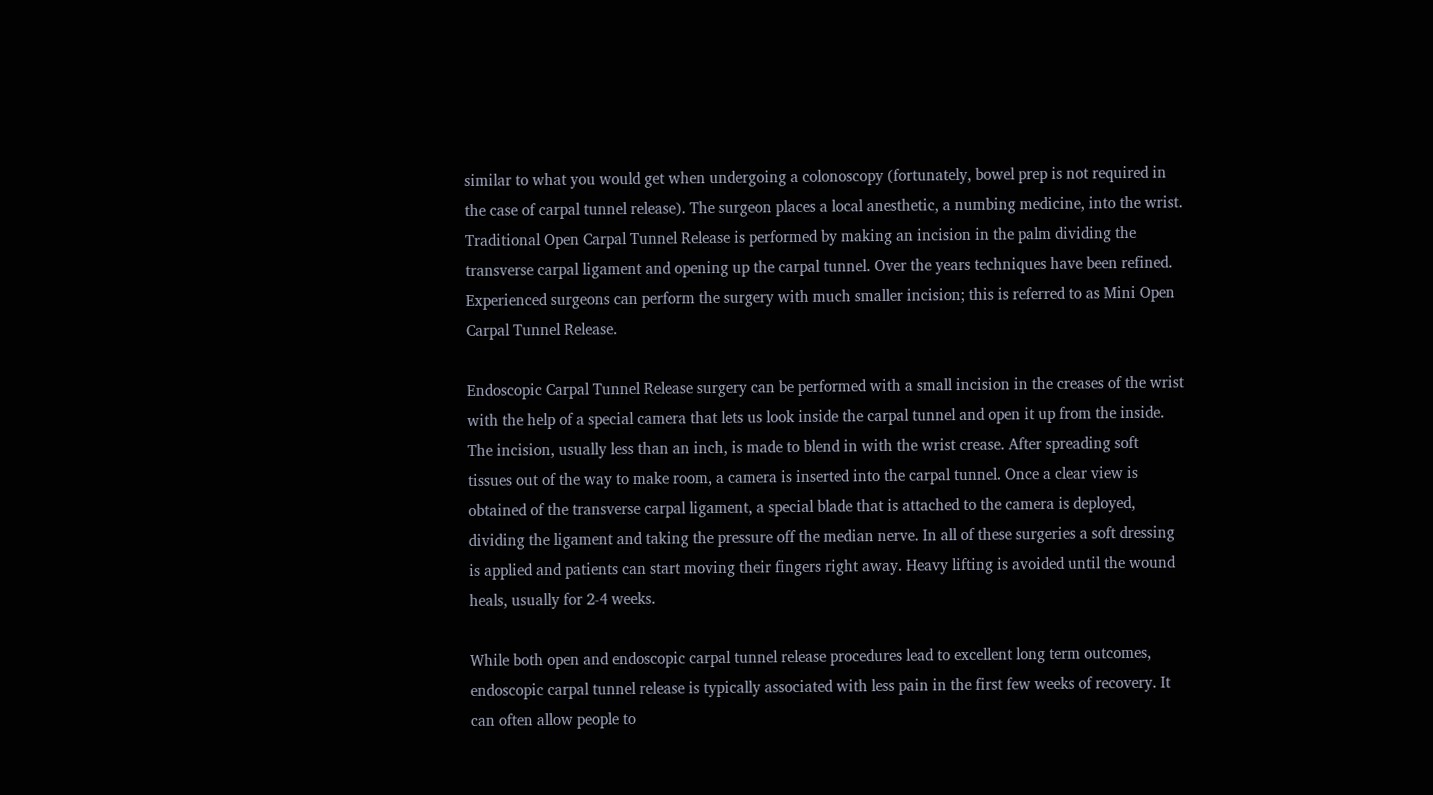similar to what you would get when undergoing a colonoscopy (fortunately, bowel prep is not required in the case of carpal tunnel release). The surgeon places a local anesthetic, a numbing medicine, into the wrist. Traditional Open Carpal Tunnel Release is performed by making an incision in the palm dividing the transverse carpal ligament and opening up the carpal tunnel. Over the years techniques have been refined. Experienced surgeons can perform the surgery with much smaller incision; this is referred to as Mini Open Carpal Tunnel Release.

Endoscopic Carpal Tunnel Release surgery can be performed with a small incision in the creases of the wrist with the help of a special camera that lets us look inside the carpal tunnel and open it up from the inside. The incision, usually less than an inch, is made to blend in with the wrist crease. After spreading soft tissues out of the way to make room, a camera is inserted into the carpal tunnel. Once a clear view is obtained of the transverse carpal ligament, a special blade that is attached to the camera is deployed, dividing the ligament and taking the pressure off the median nerve. In all of these surgeries a soft dressing is applied and patients can start moving their fingers right away. Heavy lifting is avoided until the wound heals, usually for 2-4 weeks.

While both open and endoscopic carpal tunnel release procedures lead to excellent long term outcomes, endoscopic carpal tunnel release is typically associated with less pain in the first few weeks of recovery. It can often allow people to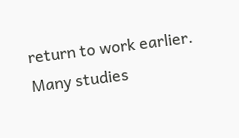return to work earlier. Many studies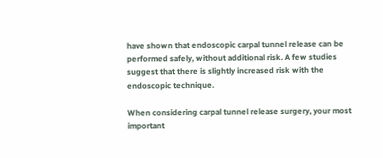have shown that endoscopic carpal tunnel release can be performed safely, without additional risk. A few studies suggest that there is slightly increased risk with the endoscopic technique.

When considering carpal tunnel release surgery, your most important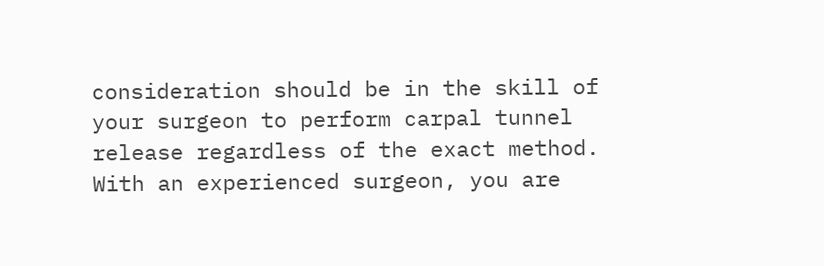consideration should be in the skill of your surgeon to perform carpal tunnel release regardless of the exact method. With an experienced surgeon, you are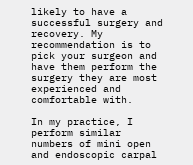likely to have a successful surgery and recovery. My recommendation is to pick your surgeon and have them perform the surgery they are most experienced and comfortable with.

In my practice, I perform similar numbers of mini open and endoscopic carpal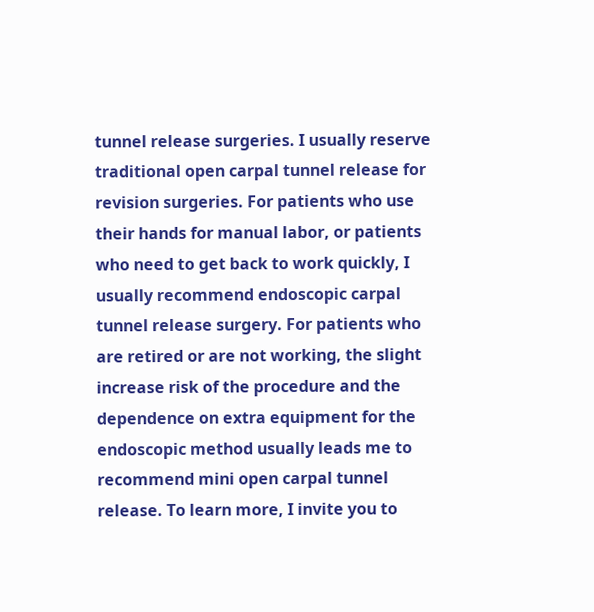tunnel release surgeries. I usually reserve traditional open carpal tunnel release for revision surgeries. For patients who use their hands for manual labor, or patients who need to get back to work quickly, I usually recommend endoscopic carpal tunnel release surgery. For patients who are retired or are not working, the slight increase risk of the procedure and the dependence on extra equipment for the endoscopic method usually leads me to recommend mini open carpal tunnel release. To learn more, I invite you to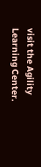visit the Agility Learning Center.